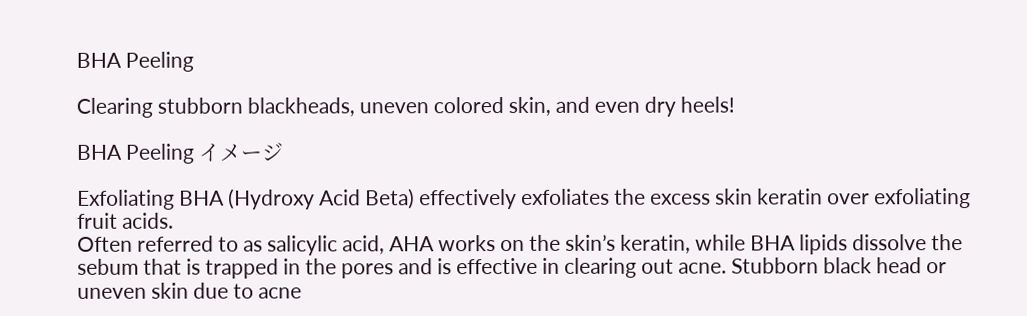BHA Peeling

Clearing stubborn blackheads, uneven colored skin, and even dry heels!

BHA Peeling イメージ

Exfoliating BHA (Hydroxy Acid Beta) effectively exfoliates the excess skin keratin over exfoliating fruit acids.
Often referred to as salicylic acid, AHA works on the skin’s keratin, while BHA lipids dissolve the sebum that is trapped in the pores and is effective in clearing out acne. Stubborn black head or uneven skin due to acne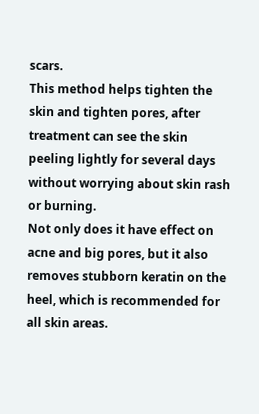scars.
This method helps tighten the skin and tighten pores, after treatment can see the skin peeling lightly for several days without worrying about skin rash or burning.
Not only does it have effect on acne and big pores, but it also removes stubborn keratin on the heel, which is recommended for all skin areas.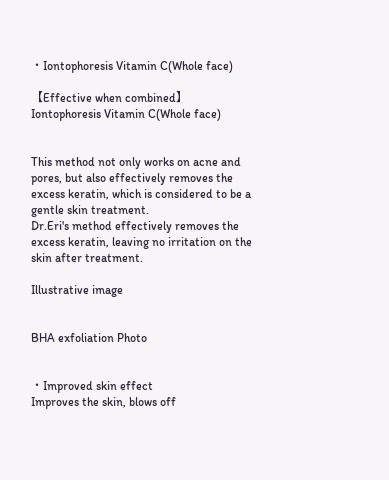・Iontophoresis Vitamin C(Whole face)

【Effective when combined】
Iontophoresis Vitamin C(Whole face)


This method not only works on acne and pores, but also effectively removes the excess keratin, which is considered to be a gentle skin treatment.
Dr.Eri's method effectively removes the excess keratin, leaving no irritation on the skin after treatment.

Illustrative image


BHA exfoliation Photo


・Improved skin effect
Improves the skin, blows off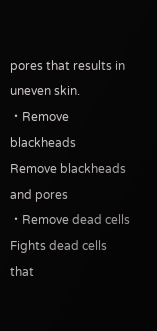pores that results in uneven skin.
・Remove blackheads
Remove blackheads and pores
・Remove dead cells
Fights dead cells that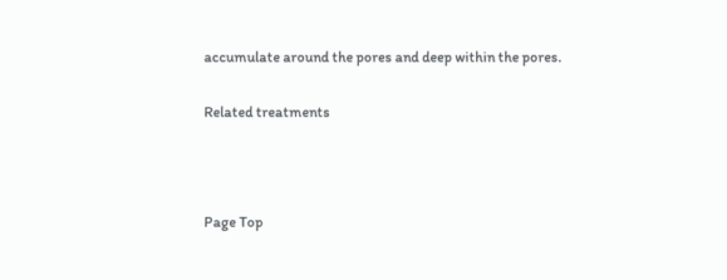accumulate around the pores and deep within the pores.

Related treatments



Page Top